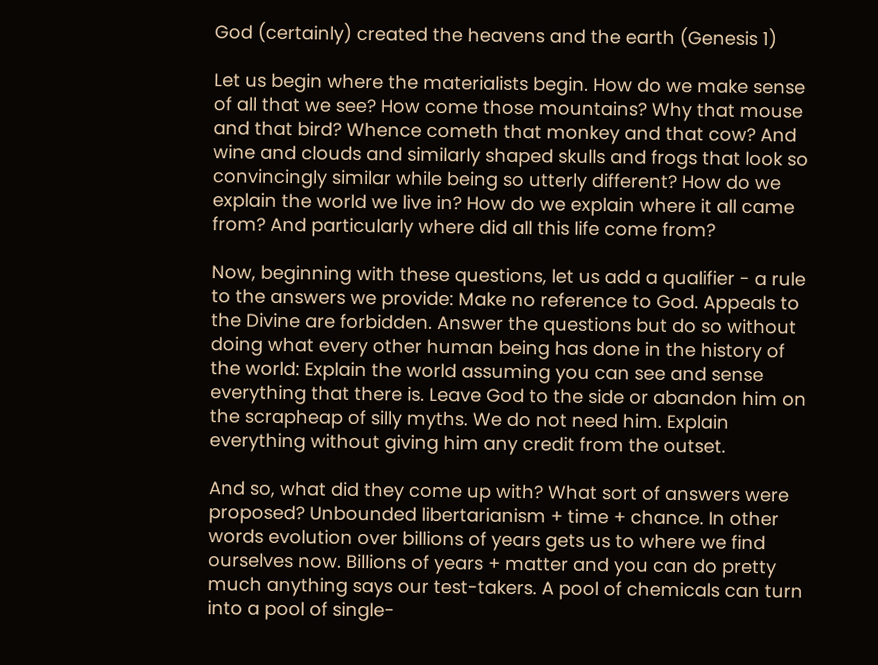God (certainly) created the heavens and the earth (Genesis 1)

Let us begin where the materialists begin. How do we make sense of all that we see? How come those mountains? Why that mouse and that bird? Whence cometh that monkey and that cow? And wine and clouds and similarly shaped skulls and frogs that look so convincingly similar while being so utterly different? How do we explain the world we live in? How do we explain where it all came from? And particularly where did all this life come from?

Now, beginning with these questions, let us add a qualifier - a rule to the answers we provide: Make no reference to God. Appeals to the Divine are forbidden. Answer the questions but do so without doing what every other human being has done in the history of the world: Explain the world assuming you can see and sense everything that there is. Leave God to the side or abandon him on the scrapheap of silly myths. We do not need him. Explain everything without giving him any credit from the outset.

And so, what did they come up with? What sort of answers were proposed? Unbounded libertarianism + time + chance. In other words evolution over billions of years gets us to where we find ourselves now. Billions of years + matter and you can do pretty much anything says our test-takers. A pool of chemicals can turn into a pool of single-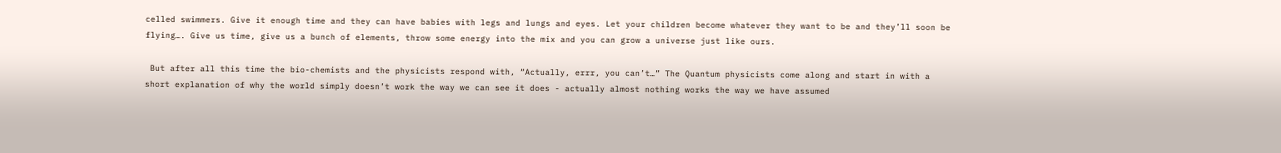celled swimmers. Give it enough time and they can have babies with legs and lungs and eyes. Let your children become whatever they want to be and they’ll soon be flying…. Give us time, give us a bunch of elements, throw some energy into the mix and you can grow a universe just like ours.

 But after all this time the bio-chemists and the physicists respond with, “Actually, errr, you can’t…” The Quantum physicists come along and start in with a short explanation of why the world simply doesn’t work the way we can see it does - actually almost nothing works the way we have assumed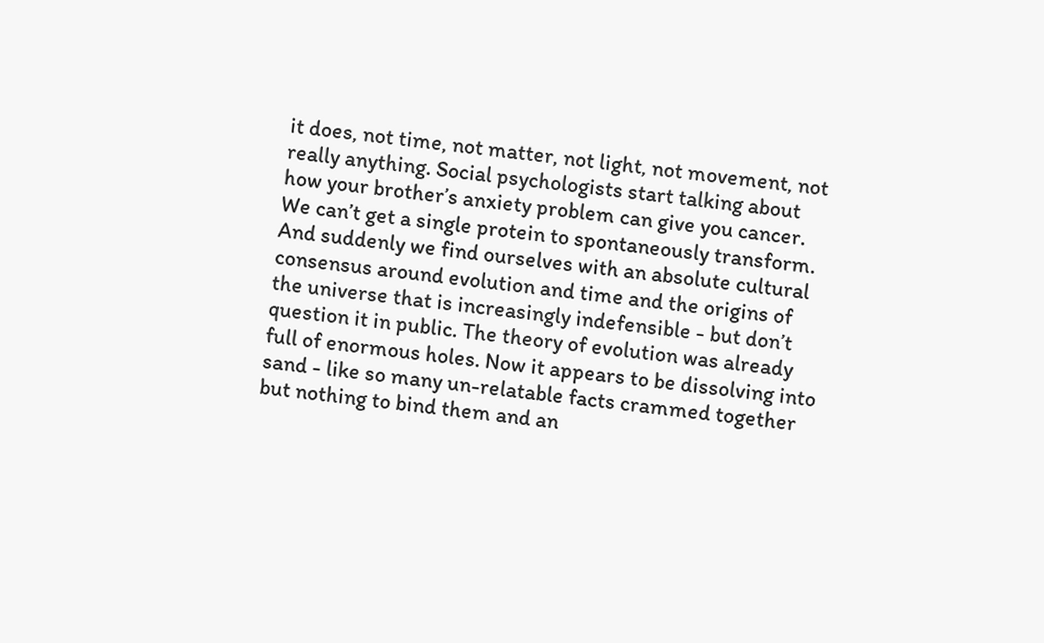it does, not time, not matter, not light, not movement, not really anything. Social psychologists start talking about how your brother’s anxiety problem can give you cancer. We can’t get a single protein to spontaneously transform. And suddenly we find ourselves with an absolute cultural consensus around evolution and time and the origins of the universe that is increasingly indefensible - but don’t question it in public. The theory of evolution was already full of enormous holes. Now it appears to be dissolving into sand - like so many un-relatable facts crammed together but nothing to bind them and an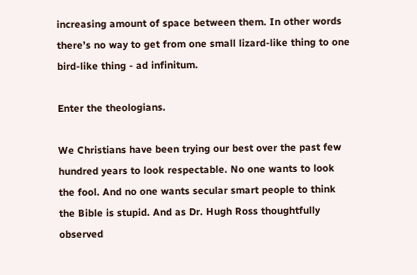increasing amount of space between them. In other words there’s no way to get from one small lizard-like thing to one bird-like thing - ad infinitum.

Enter the theologians.

We Christians have been trying our best over the past few hundred years to look respectable. No one wants to look the fool. And no one wants secular smart people to think the Bible is stupid. And as Dr. Hugh Ross thoughtfully observed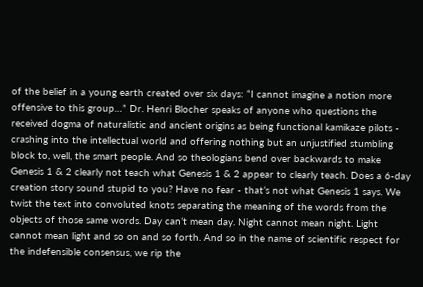of the belief in a young earth created over six days: “I cannot imagine a notion more offensive to this group…” Dr. Henri Blocher speaks of anyone who questions the received dogma of naturalistic and ancient origins as being functional kamikaze pilots - crashing into the intellectual world and offering nothing but an unjustified stumbling block to, well, the smart people. And so theologians bend over backwards to make Genesis 1 & 2 clearly not teach what Genesis 1 & 2 appear to clearly teach. Does a 6-day creation story sound stupid to you? Have no fear - that’s not what Genesis 1 says. We twist the text into convoluted knots separating the meaning of the words from the objects of those same words. Day can’t mean day. Night cannot mean night. Light cannot mean light and so on and so forth. And so in the name of scientific respect for the indefensible consensus, we rip the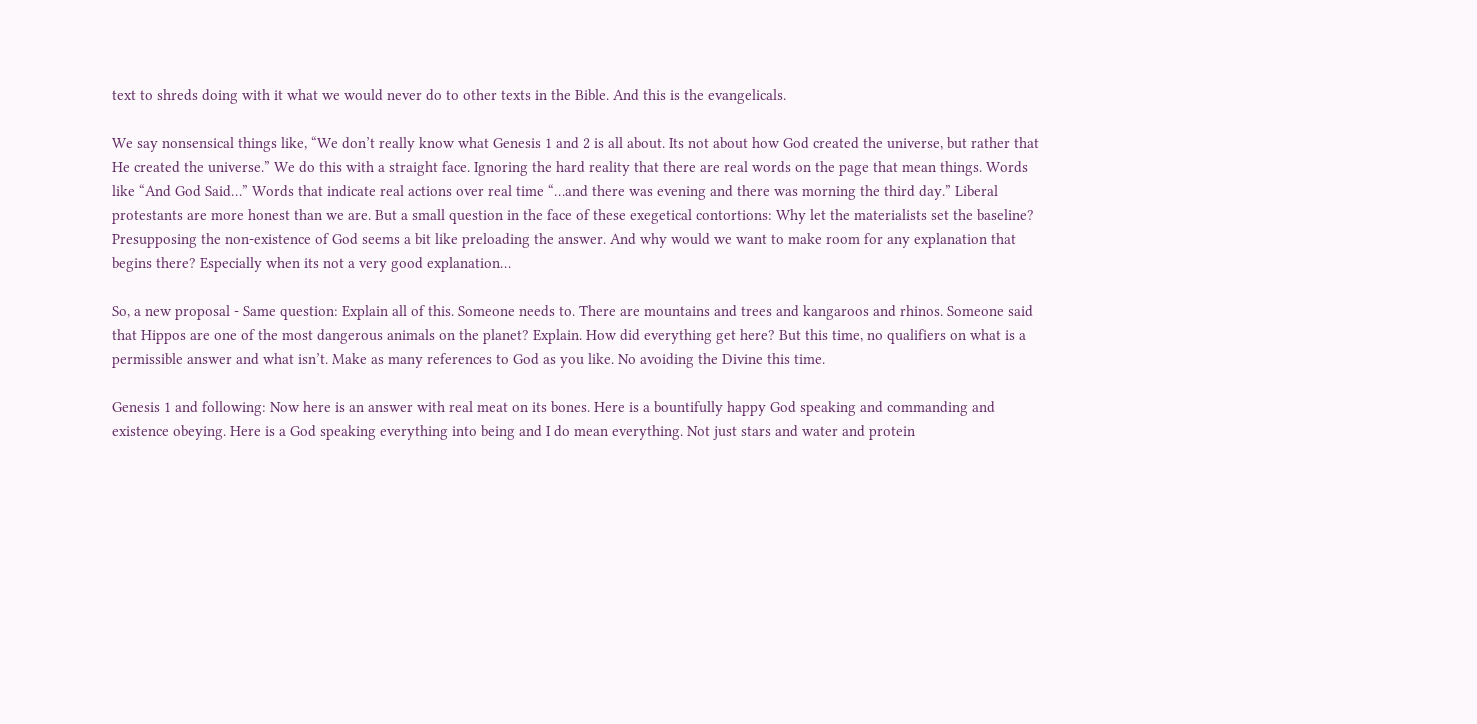text to shreds doing with it what we would never do to other texts in the Bible. And this is the evangelicals.

We say nonsensical things like, “We don’t really know what Genesis 1 and 2 is all about. Its not about how God created the universe, but rather that He created the universe.” We do this with a straight face. Ignoring the hard reality that there are real words on the page that mean things. Words like “And God Said…” Words that indicate real actions over real time “…and there was evening and there was morning the third day.” Liberal protestants are more honest than we are. But a small question in the face of these exegetical contortions: Why let the materialists set the baseline? Presupposing the non-existence of God seems a bit like preloading the answer. And why would we want to make room for any explanation that begins there? Especially when its not a very good explanation…

So, a new proposal - Same question: Explain all of this. Someone needs to. There are mountains and trees and kangaroos and rhinos. Someone said that Hippos are one of the most dangerous animals on the planet? Explain. How did everything get here? But this time, no qualifiers on what is a permissible answer and what isn’t. Make as many references to God as you like. No avoiding the Divine this time.

Genesis 1 and following: Now here is an answer with real meat on its bones. Here is a bountifully happy God speaking and commanding and existence obeying. Here is a God speaking everything into being and I do mean everything. Not just stars and water and protein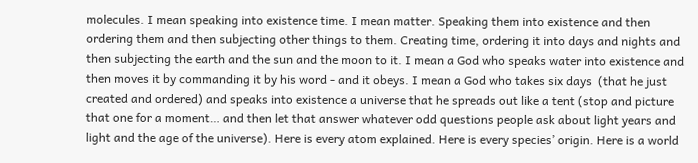molecules. I mean speaking into existence time. I mean matter. Speaking them into existence and then ordering them and then subjecting other things to them. Creating time, ordering it into days and nights and then subjecting the earth and the sun and the moon to it. I mean a God who speaks water into existence and then moves it by commanding it by his word - and it obeys. I mean a God who takes six days  (that he just created and ordered) and speaks into existence a universe that he spreads out like a tent (stop and picture that one for a moment… and then let that answer whatever odd questions people ask about light years and light and the age of the universe). Here is every atom explained. Here is every species’ origin. Here is a world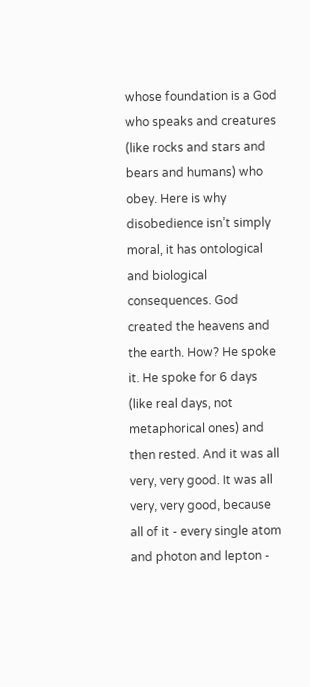whose foundation is a God who speaks and creatures (like rocks and stars and bears and humans) who obey. Here is why disobedience isn’t simply moral, it has ontological and biological consequences. God created the heavens and the earth. How? He spoke it. He spoke for 6 days (like real days, not metaphorical ones) and then rested. And it was all very, very good. It was all very, very good, because all of it - every single atom and photon and lepton -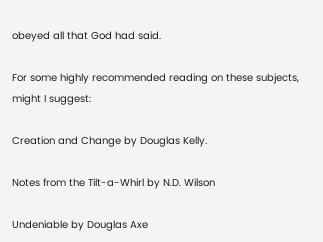obeyed all that God had said.

For some highly recommended reading on these subjects, might I suggest:

Creation and Change by Douglas Kelly.

Notes from the Tilt-a-Whirl by N.D. Wilson

Undeniable by Douglas Axe